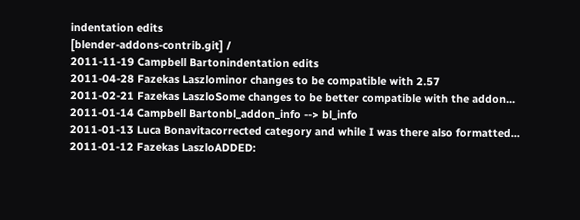indentation edits
[blender-addons-contrib.git] /
2011-11-19 Campbell Bartonindentation edits
2011-04-28 Fazekas Laszlominor changes to be compatible with 2.57
2011-02-21 Fazekas LaszloSome changes to be better compatible with the addon...
2011-01-14 Campbell Bartonbl_addon_info --> bl_info
2011-01-13 Luca Bonavitacorrected category and while I was there also formatted...
2011-01-12 Fazekas LaszloADDED: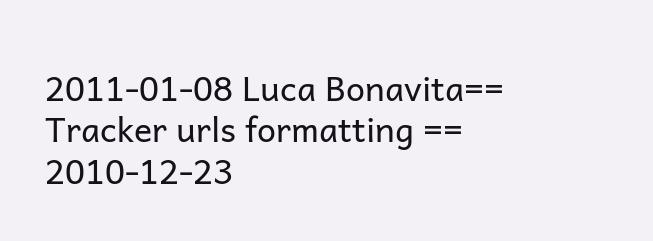2011-01-08 Luca Bonavita== Tracker urls formatting ==
2010-12-23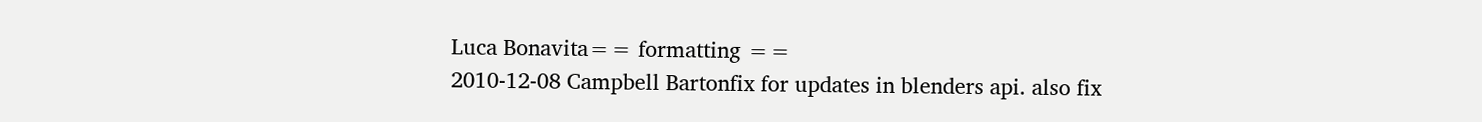Luca Bonavita== formatting ==
2010-12-08 Campbell Bartonfix for updates in blenders api. also fix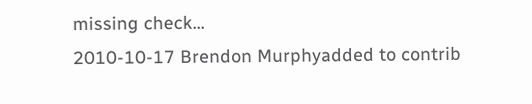missing check...
2010-10-17 Brendon Murphyadded to contrib